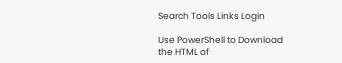Search Tools Links Login

Use PowerShell to Download the HTML of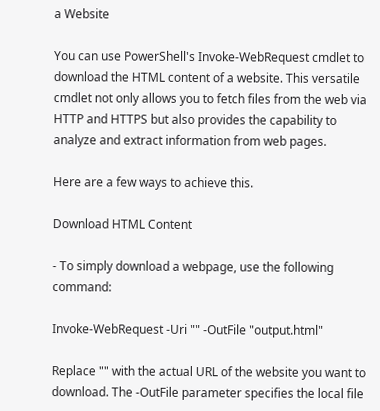a Website

You can use PowerShell's Invoke-WebRequest cmdlet to download the HTML content of a website. This versatile cmdlet not only allows you to fetch files from the web via HTTP and HTTPS but also provides the capability to analyze and extract information from web pages.

Here are a few ways to achieve this.

Download HTML Content

- To simply download a webpage, use the following command:

Invoke-WebRequest -Uri "" -OutFile "output.html"

Replace "" with the actual URL of the website you want to download. The -OutFile parameter specifies the local file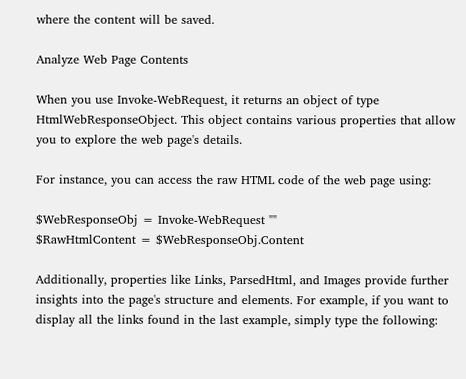where the content will be saved.

Analyze Web Page Contents

When you use Invoke-WebRequest, it returns an object of type HtmlWebResponseObject. This object contains various properties that allow you to explore the web page's details.

For instance, you can access the raw HTML code of the web page using:

$WebResponseObj = Invoke-WebRequest ""
$RawHtmlContent = $WebResponseObj.Content

Additionally, properties like Links, ParsedHtml, and Images provide further insights into the page's structure and elements. For example, if you want to display all the links found in the last example, simply type the following: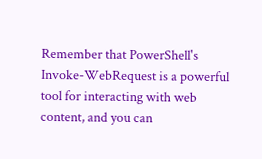Remember that PowerShell's Invoke-WebRequest is a powerful tool for interacting with web content, and you can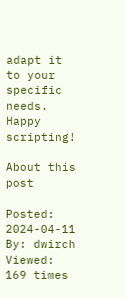adapt it to your specific needs. Happy scripting!

About this post

Posted: 2024-04-11
By: dwirch
Viewed: 169 times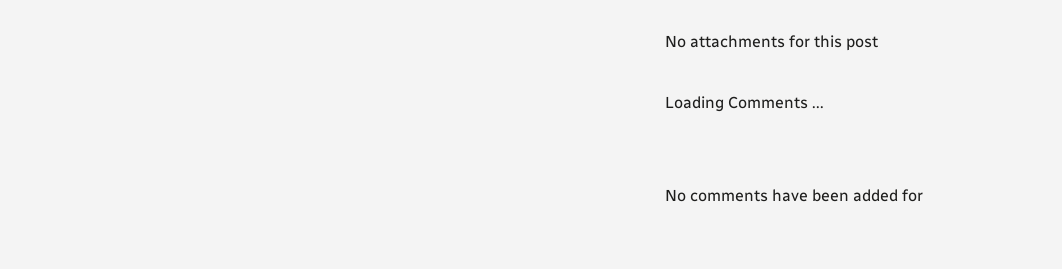No attachments for this post

Loading Comments ...


No comments have been added for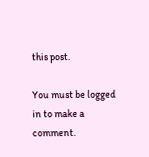this post.

You must be logged in to make a comment.